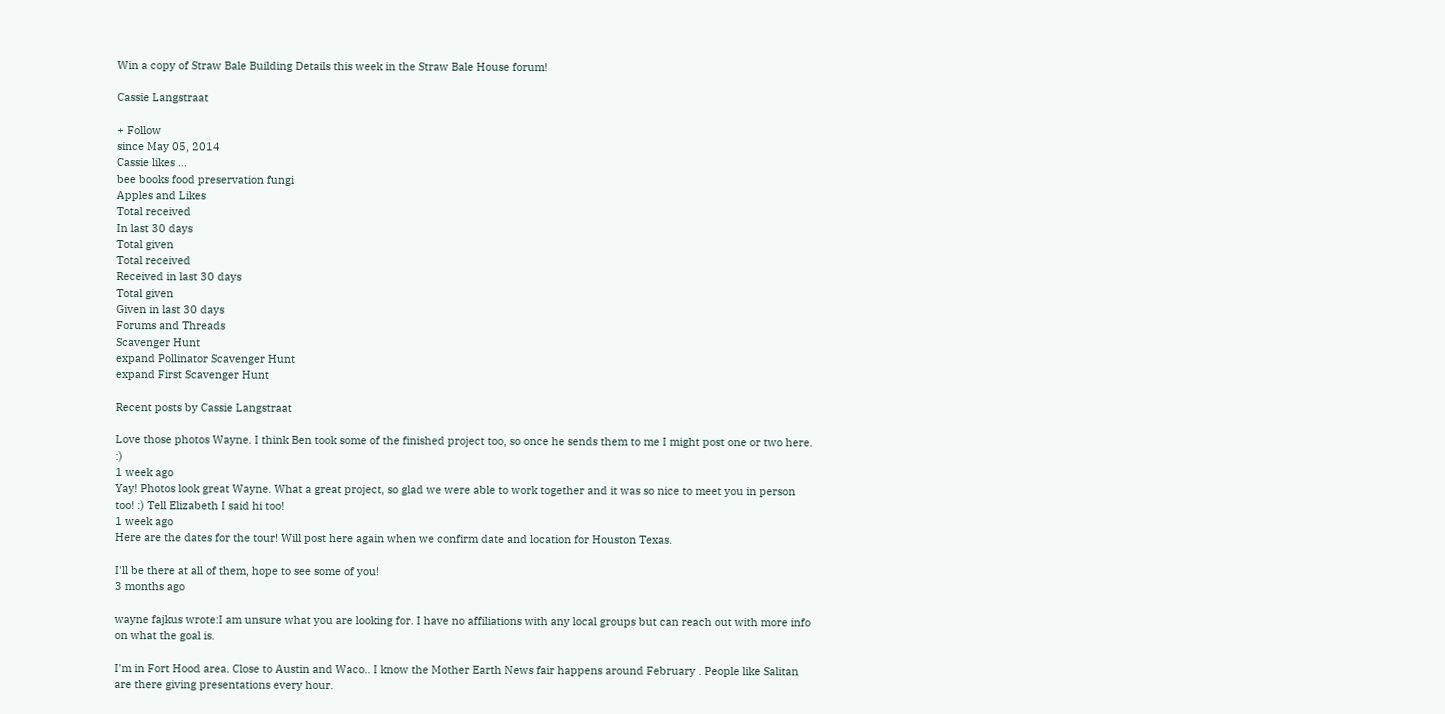Win a copy of Straw Bale Building Details this week in the Straw Bale House forum!

Cassie Langstraat

+ Follow
since May 05, 2014
Cassie likes ...
bee books food preservation fungi
Apples and Likes
Total received
In last 30 days
Total given
Total received
Received in last 30 days
Total given
Given in last 30 days
Forums and Threads
Scavenger Hunt
expand Pollinator Scavenger Hunt
expand First Scavenger Hunt

Recent posts by Cassie Langstraat

Love those photos Wayne. I think Ben took some of the finished project too, so once he sends them to me I might post one or two here. :)
1 week ago
Yay! Photos look great Wayne. What a great project, so glad we were able to work together and it was so nice to meet you in person too! :) Tell Elizabeth I said hi too!
1 week ago
Here are the dates for the tour! Will post here again when we confirm date and location for Houston Texas.

I'll be there at all of them, hope to see some of you!
3 months ago

wayne fajkus wrote:I am unsure what you are looking for. I have no affiliations with any local groups but can reach out with more info on what the goal is.

I'm in Fort Hood area. Close to Austin and Waco.. I know the Mother Earth News fair happens around February . People like Salitan are there giving presentations every hour.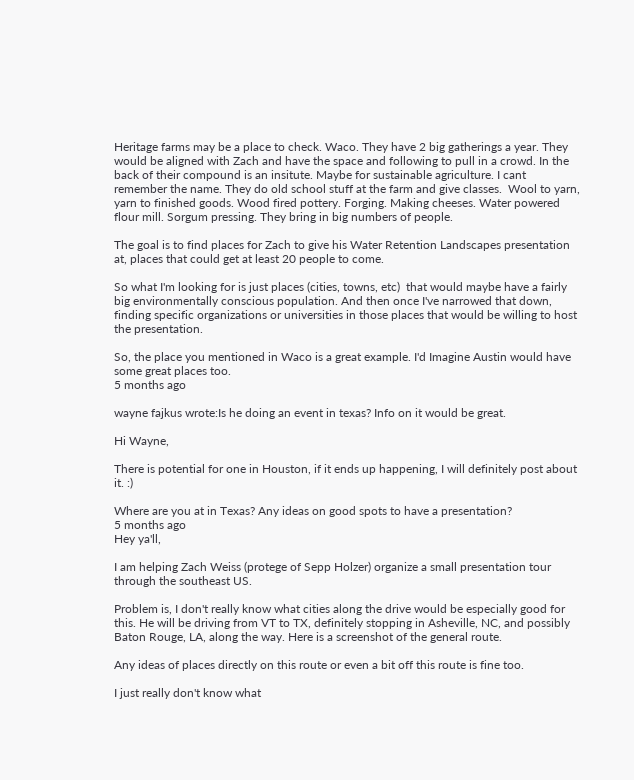Heritage farms may be a place to check. Waco. They have 2 big gatherings a year. They would be aligned with Zach and have the space and following to pull in a crowd. In the back of their compound is an insitute. Maybe for sustainable agriculture. I cant remember the name. They do old school stuff at the farm and give classes.  Wool to yarn, yarn to finished goods. Wood fired pottery. Forging. Making cheeses. Water powered flour mill. Sorgum pressing. They bring in big numbers of people.

The goal is to find places for Zach to give his Water Retention Landscapes presentation at, places that could get at least 20 people to come.

So what I'm looking for is just places (cities, towns, etc)  that would maybe have a fairly big environmentally conscious population. And then once I've narrowed that down, finding specific organizations or universities in those places that would be willing to host the presentation.

So, the place you mentioned in Waco is a great example. I'd Imagine Austin would have some great places too.
5 months ago

wayne fajkus wrote:Is he doing an event in texas? Info on it would be great.

Hi Wayne,

There is potential for one in Houston, if it ends up happening, I will definitely post about it. :)

Where are you at in Texas? Any ideas on good spots to have a presentation?
5 months ago
Hey ya'll,

I am helping Zach Weiss (protege of Sepp Holzer) organize a small presentation tour through the southeast US.

Problem is, I don't really know what cities along the drive would be especially good for this. He will be driving from VT to TX, definitely stopping in Asheville, NC, and possibly Baton Rouge, LA, along the way. Here is a screenshot of the general route.

Any ideas of places directly on this route or even a bit off this route is fine too.

I just really don't know what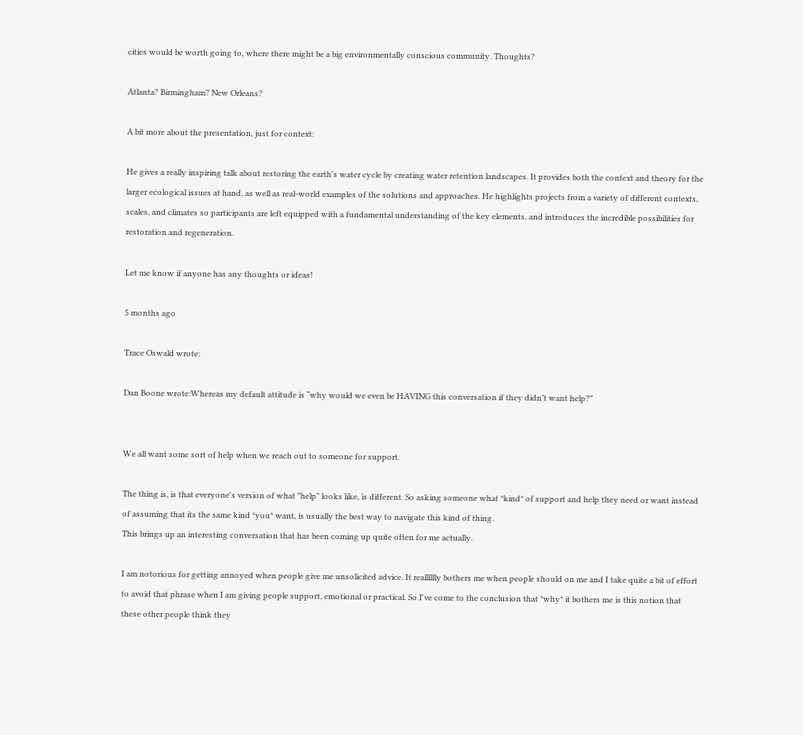cities would be worth going to, where there might be a big environmentally conscious community. Thoughts?

Atlanta? Birmingham? New Orleans?

A bit more about the presentation, just for context:

He gives a really inspiring talk about restoring the earth's water cycle by creating water retention landscapes. It provides both the context and theory for the larger ecological issues at hand, as well as real-world examples of the solutions and approaches. He highlights projects from a variety of different contexts, scales, and climates so participants are left equipped with a fundamental understanding of the key elements, and introduces the incredible possibilities for restoration and regeneration.

Let me know if anyone has any thoughts or ideas!

5 months ago

Trace Oswald wrote:

Dan Boone wrote:Whereas my default attitude is “why would we even be HAVING this conversation if they didn’t want help?”


We all want some sort of help when we reach out to someone for support.

The thing is, is that everyone's version of what "help" looks like, is different. So asking someone what *kind* of support and help they need or want instead of assuming that its the same kind *you* want, is usually the best way to navigate this kind of thing.
This brings up an interesting conversation that has been coming up quite often for me actually.

I am notorious for getting annoyed when people give me unsolicited advice. It realllllly bothers me when people should on me and I take quite a bit of effort to avoid that phrase when I am giving people support, emotional or practical. So I've come to the conclusion that *why* it bothers me is this notion that these other people think they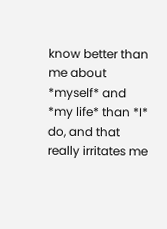know better than me about *myself* and *my life* than *I* do, and that really irritates me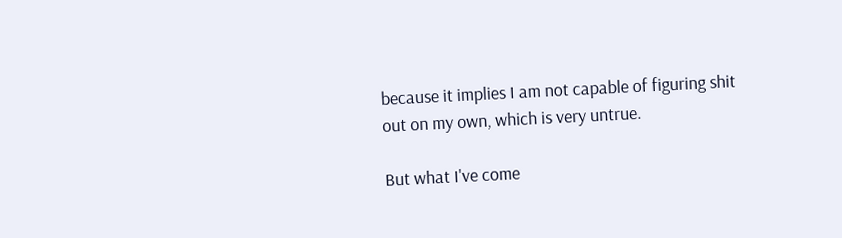because it implies I am not capable of figuring shit out on my own, which is very untrue.

But what I've come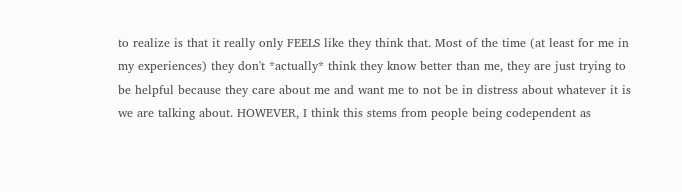to realize is that it really only FEELS like they think that. Most of the time (at least for me in my experiences) they don't *actually* think they know better than me, they are just trying to be helpful because they care about me and want me to not be in distress about whatever it is we are talking about. HOWEVER, I think this stems from people being codependent as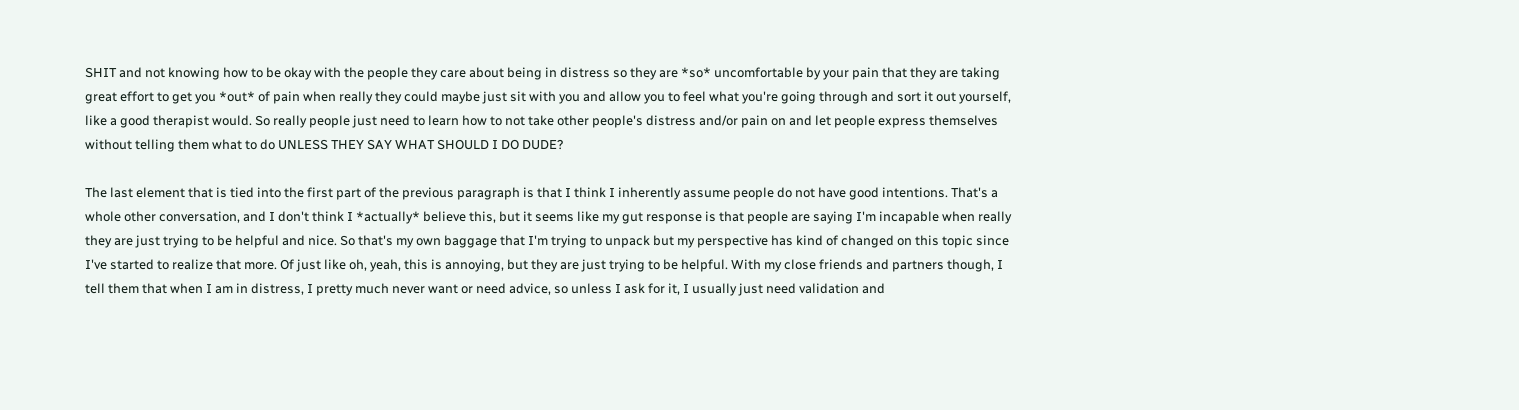SHIT and not knowing how to be okay with the people they care about being in distress so they are *so* uncomfortable by your pain that they are taking great effort to get you *out* of pain when really they could maybe just sit with you and allow you to feel what you're going through and sort it out yourself, like a good therapist would. So really people just need to learn how to not take other people's distress and/or pain on and let people express themselves without telling them what to do UNLESS THEY SAY WHAT SHOULD I DO DUDE?

The last element that is tied into the first part of the previous paragraph is that I think I inherently assume people do not have good intentions. That's a whole other conversation, and I don't think I *actually* believe this, but it seems like my gut response is that people are saying I'm incapable when really they are just trying to be helpful and nice. So that's my own baggage that I'm trying to unpack but my perspective has kind of changed on this topic since I've started to realize that more. Of just like oh, yeah, this is annoying, but they are just trying to be helpful. With my close friends and partners though, I tell them that when I am in distress, I pretty much never want or need advice, so unless I ask for it, I usually just need validation and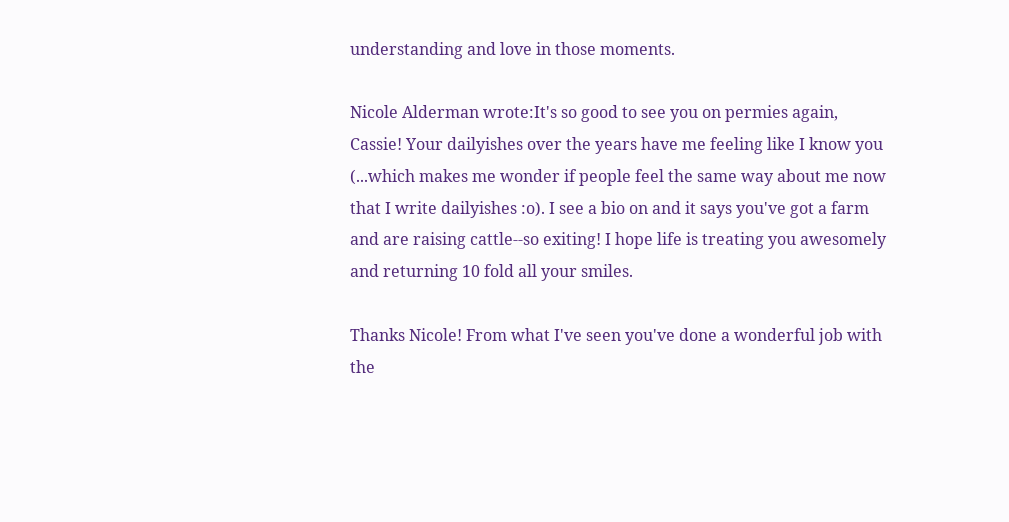understanding and love in those moments.

Nicole Alderman wrote:It's so good to see you on permies again, Cassie! Your dailyishes over the years have me feeling like I know you (...which makes me wonder if people feel the same way about me now that I write dailyishes :o). I see a bio on and it says you've got a farm and are raising cattle--so exiting! I hope life is treating you awesomely and returning 10 fold all your smiles.

Thanks Nicole! From what I've seen you've done a wonderful job with the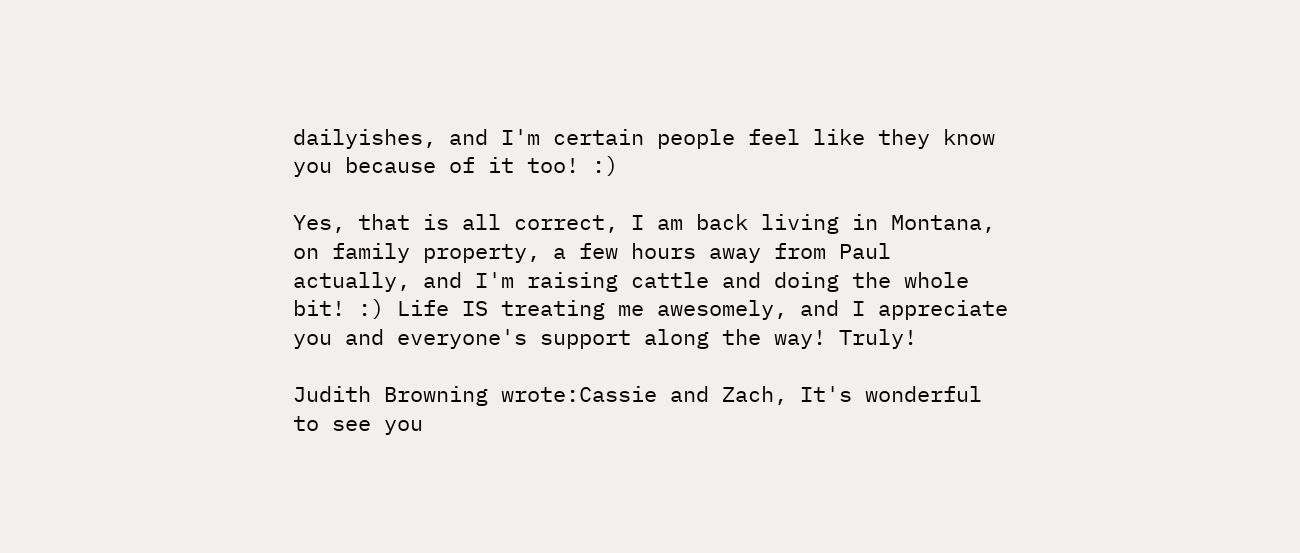dailyishes, and I'm certain people feel like they know you because of it too! :)

Yes, that is all correct, I am back living in Montana, on family property, a few hours away from Paul actually, and I'm raising cattle and doing the whole bit! :) Life IS treating me awesomely, and I appreciate you and everyone's support along the way! Truly!

Judith Browning wrote:Cassie and Zach, It's wonderful to see you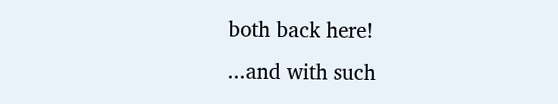both back here!
...and with such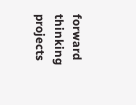forward thinking projects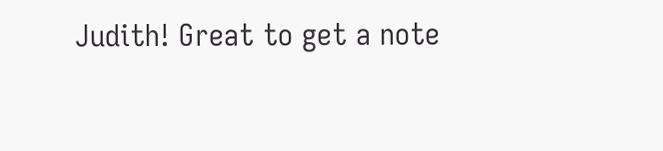Judith! Great to get a note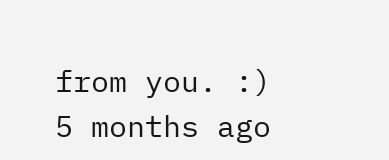from you. :)
5 months ago